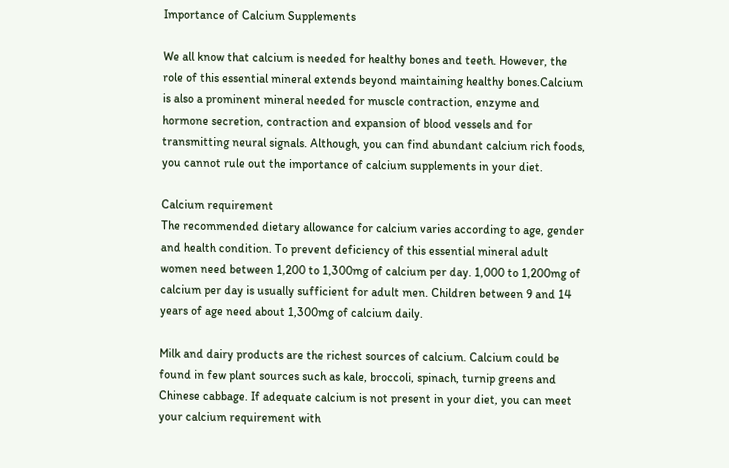Importance of Calcium Supplements

We all know that calcium is needed for healthy bones and teeth. However, the role of this essential mineral extends beyond maintaining healthy bones.Calcium is also a prominent mineral needed for muscle contraction, enzyme and hormone secretion, contraction and expansion of blood vessels and for transmitting neural signals. Although, you can find abundant calcium rich foods, you cannot rule out the importance of calcium supplements in your diet.

Calcium requirement
The recommended dietary allowance for calcium varies according to age, gender and health condition. To prevent deficiency of this essential mineral adult women need between 1,200 to 1,300mg of calcium per day. 1,000 to 1,200mg of calcium per day is usually sufficient for adult men. Children between 9 and 14 years of age need about 1,300mg of calcium daily.

Milk and dairy products are the richest sources of calcium. Calcium could be found in few plant sources such as kale, broccoli, spinach, turnip greens and Chinese cabbage. If adequate calcium is not present in your diet, you can meet your calcium requirement with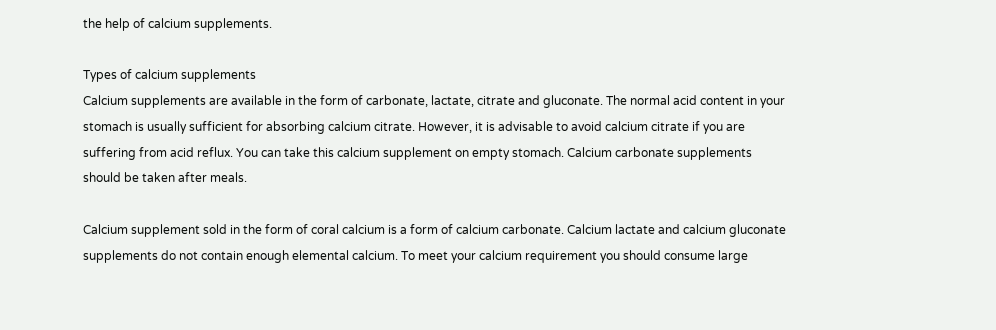the help of calcium supplements.

Types of calcium supplements
Calcium supplements are available in the form of carbonate, lactate, citrate and gluconate. The normal acid content in your stomach is usually sufficient for absorbing calcium citrate. However, it is advisable to avoid calcium citrate if you are suffering from acid reflux. You can take this calcium supplement on empty stomach. Calcium carbonate supplements should be taken after meals.

Calcium supplement sold in the form of coral calcium is a form of calcium carbonate. Calcium lactate and calcium gluconate supplements do not contain enough elemental calcium. To meet your calcium requirement you should consume large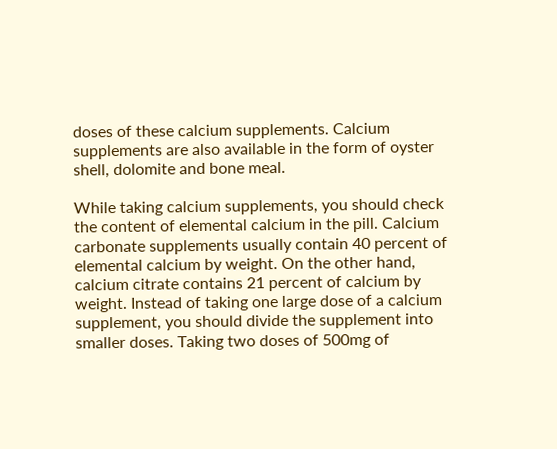doses of these calcium supplements. Calcium supplements are also available in the form of oyster shell, dolomite and bone meal.

While taking calcium supplements, you should check the content of elemental calcium in the pill. Calcium carbonate supplements usually contain 40 percent of elemental calcium by weight. On the other hand, calcium citrate contains 21 percent of calcium by weight. Instead of taking one large dose of a calcium supplement, you should divide the supplement into smaller doses. Taking two doses of 500mg of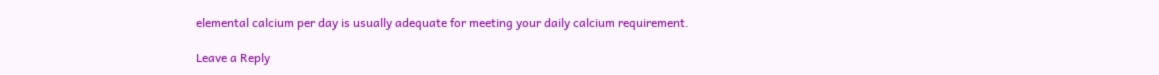elemental calcium per day is usually adequate for meeting your daily calcium requirement.

Leave a Reply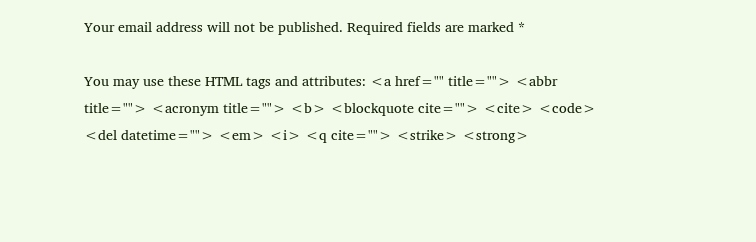Your email address will not be published. Required fields are marked *

You may use these HTML tags and attributes: <a href="" title=""> <abbr title=""> <acronym title=""> <b> <blockquote cite=""> <cite> <code> <del datetime=""> <em> <i> <q cite=""> <strike> <strong>